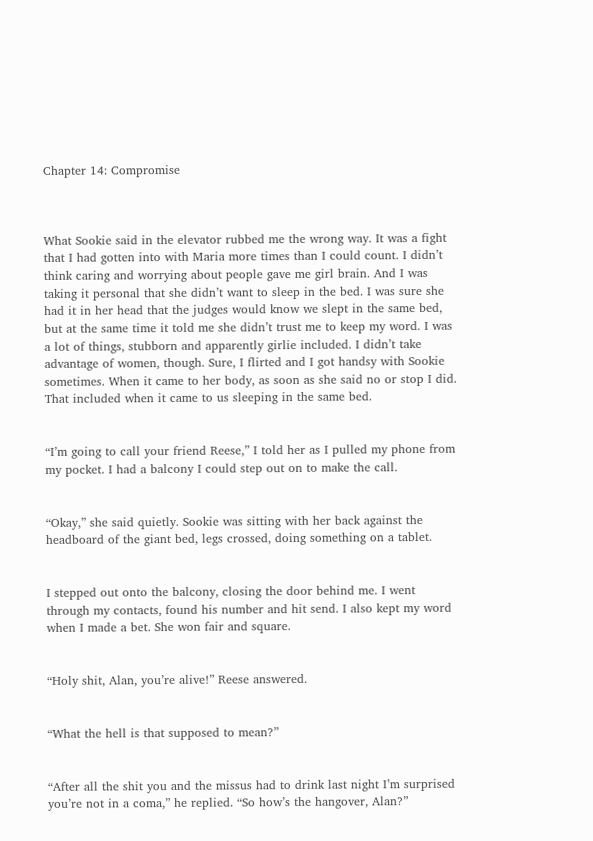Chapter 14: Compromise



What Sookie said in the elevator rubbed me the wrong way. It was a fight that I had gotten into with Maria more times than I could count. I didn’t think caring and worrying about people gave me girl brain. And I was taking it personal that she didn’t want to sleep in the bed. I was sure she had it in her head that the judges would know we slept in the same bed, but at the same time it told me she didn’t trust me to keep my word. I was a lot of things, stubborn and apparently girlie included. I didn’t take advantage of women, though. Sure, I flirted and I got handsy with Sookie sometimes. When it came to her body, as soon as she said no or stop I did. That included when it came to us sleeping in the same bed.


“I’m going to call your friend Reese,” I told her as I pulled my phone from my pocket. I had a balcony I could step out on to make the call.


“Okay,” she said quietly. Sookie was sitting with her back against the headboard of the giant bed, legs crossed, doing something on a tablet.


I stepped out onto the balcony, closing the door behind me. I went through my contacts, found his number and hit send. I also kept my word when I made a bet. She won fair and square.


“Holy shit, Alan, you’re alive!” Reese answered.


“What the hell is that supposed to mean?”


“After all the shit you and the missus had to drink last night I’m surprised you’re not in a coma,” he replied. “So how’s the hangover, Alan?”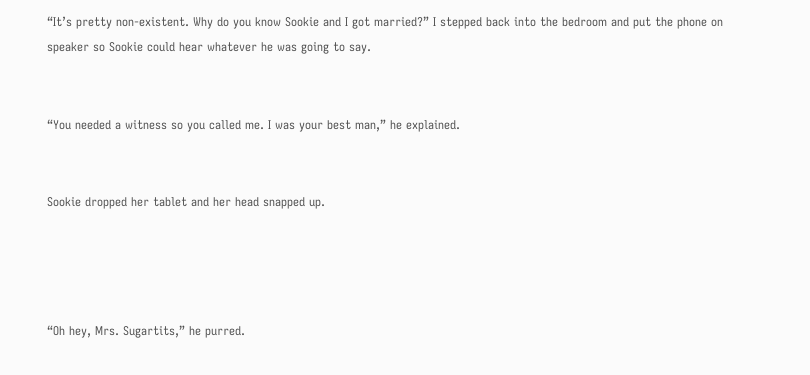“It’s pretty non-existent. Why do you know Sookie and I got married?” I stepped back into the bedroom and put the phone on speaker so Sookie could hear whatever he was going to say.


“You needed a witness so you called me. I was your best man,” he explained.


Sookie dropped her tablet and her head snapped up.




“Oh hey, Mrs. Sugartits,” he purred.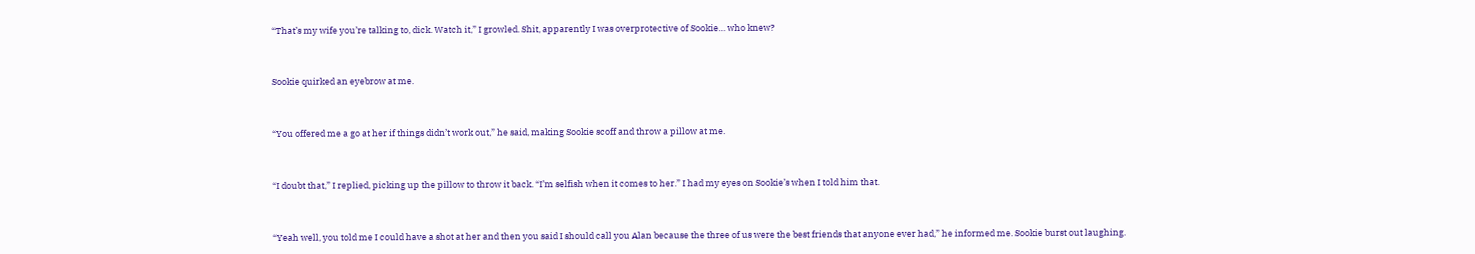“That’s my wife you’re talking to, dick. Watch it,” I growled. Shit, apparently I was overprotective of Sookie… who knew?


Sookie quirked an eyebrow at me.


“You offered me a go at her if things didn’t work out,” he said, making Sookie scoff and throw a pillow at me.


“I doubt that,” I replied, picking up the pillow to throw it back. “I’m selfish when it comes to her.” I had my eyes on Sookie’s when I told him that.


“Yeah well, you told me I could have a shot at her and then you said I should call you Alan because the three of us were the best friends that anyone ever had,” he informed me. Sookie burst out laughing.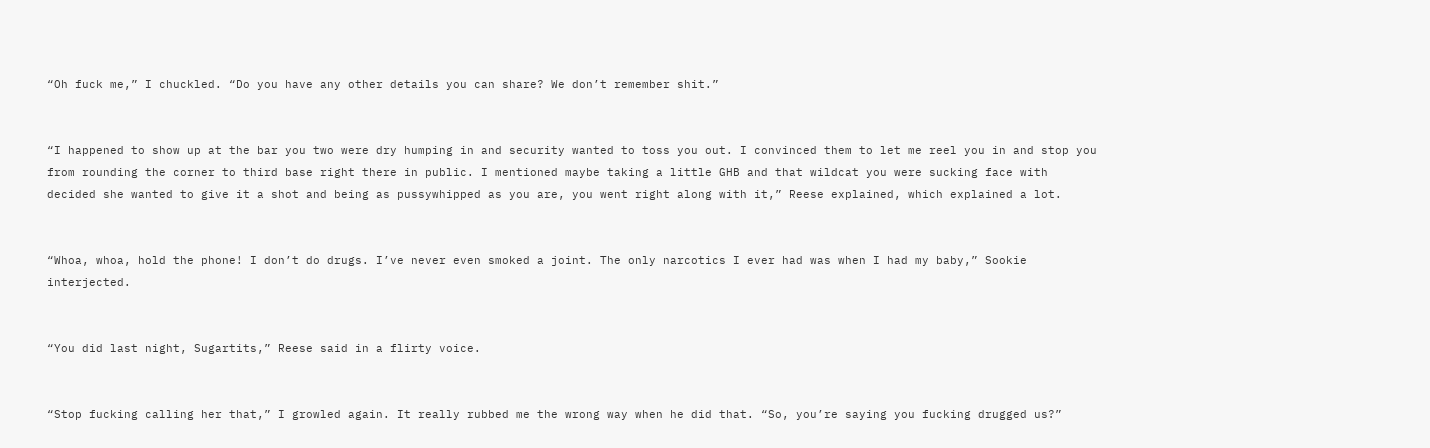“Oh fuck me,” I chuckled. “Do you have any other details you can share? We don’t remember shit.”


“I happened to show up at the bar you two were dry humping in and security wanted to toss you out. I convinced them to let me reel you in and stop you from rounding the corner to third base right there in public. I mentioned maybe taking a little GHB and that wildcat you were sucking face with decided she wanted to give it a shot and being as pussywhipped as you are, you went right along with it,” Reese explained, which explained a lot.


“Whoa, whoa, hold the phone! I don’t do drugs. I’ve never even smoked a joint. The only narcotics I ever had was when I had my baby,” Sookie interjected.


“You did last night, Sugartits,” Reese said in a flirty voice.


“Stop fucking calling her that,” I growled again. It really rubbed me the wrong way when he did that. “So, you’re saying you fucking drugged us?”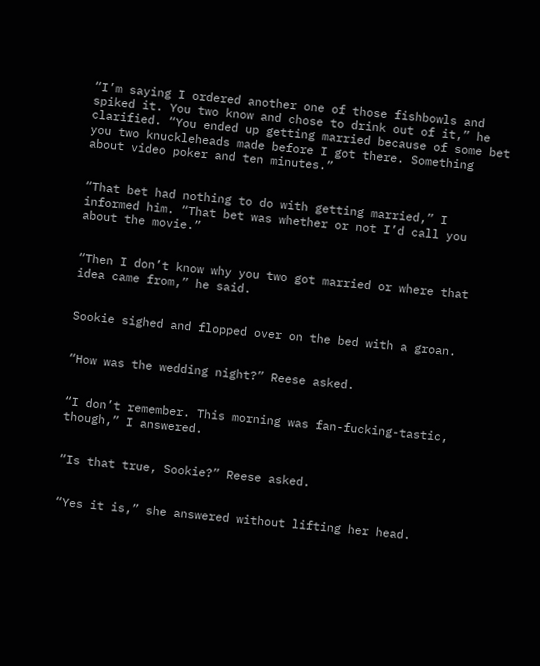“I’m saying I ordered another one of those fishbowls and spiked it. You two know and chose to drink out of it,” he clarified. “You ended up getting married because of some bet you two knuckleheads made before I got there. Something about video poker and ten minutes.”


“That bet had nothing to do with getting married,” I informed him. “That bet was whether or not I’d call you about the movie.”


“Then I don’t know why you two got married or where that idea came from,” he said.


Sookie sighed and flopped over on the bed with a groan.


“How was the wedding night?” Reese asked.


“I don’t remember. This morning was fan-fucking-tastic, though,” I answered.


“Is that true, Sookie?” Reese asked.


“Yes it is,” she answered without lifting her head.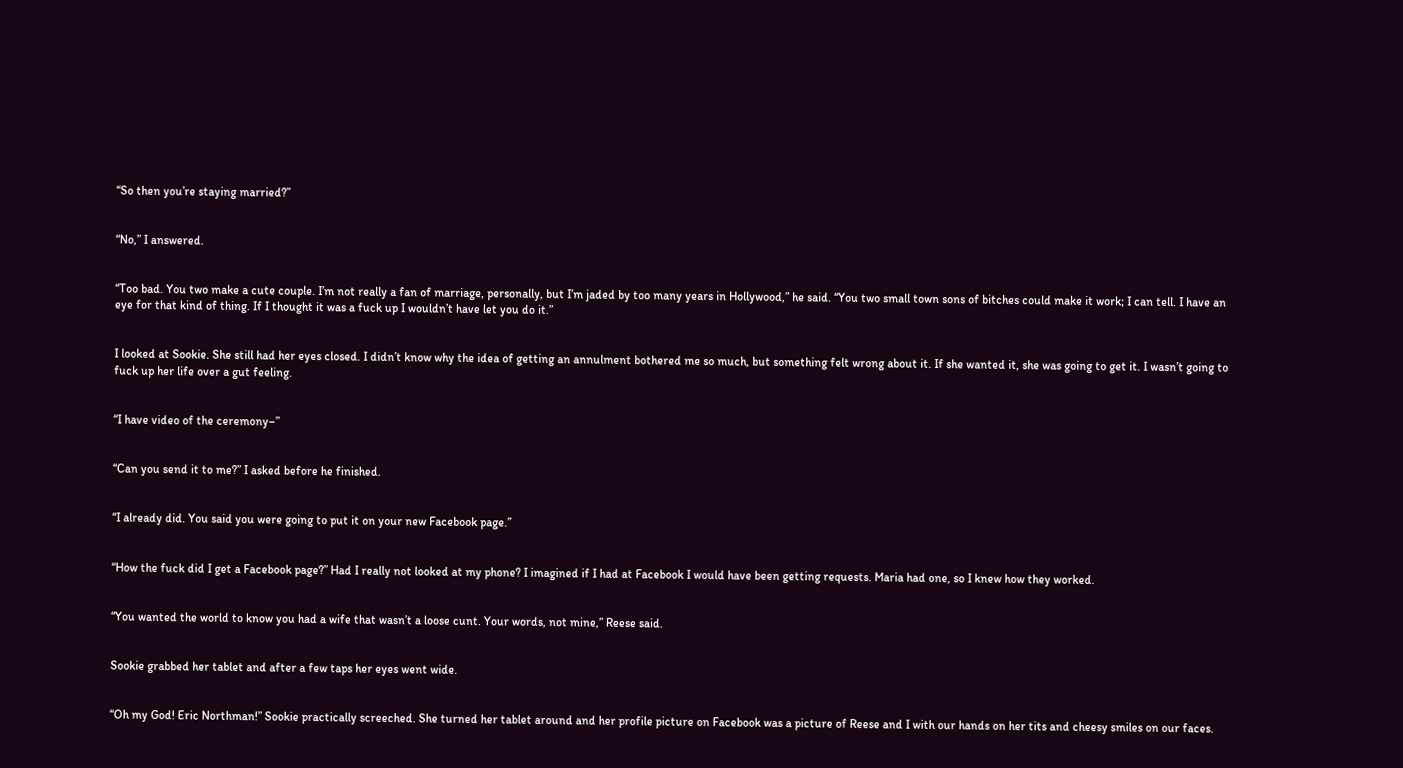“So then you’re staying married?”


“No,” I answered.


“Too bad. You two make a cute couple. I’m not really a fan of marriage, personally, but I’m jaded by too many years in Hollywood,” he said. “You two small town sons of bitches could make it work; I can tell. I have an eye for that kind of thing. If I thought it was a fuck up I wouldn’t have let you do it.”


I looked at Sookie. She still had her eyes closed. I didn’t know why the idea of getting an annulment bothered me so much, but something felt wrong about it. If she wanted it, she was going to get it. I wasn’t going to fuck up her life over a gut feeling.


“I have video of the ceremony–”


“Can you send it to me?” I asked before he finished.


“I already did. You said you were going to put it on your new Facebook page.”


“How the fuck did I get a Facebook page?” Had I really not looked at my phone? I imagined if I had at Facebook I would have been getting requests. Maria had one, so I knew how they worked.


“You wanted the world to know you had a wife that wasn’t a loose cunt. Your words, not mine,” Reese said.


Sookie grabbed her tablet and after a few taps her eyes went wide.


“Oh my God! Eric Northman!” Sookie practically screeched. She turned her tablet around and her profile picture on Facebook was a picture of Reese and I with our hands on her tits and cheesy smiles on our faces.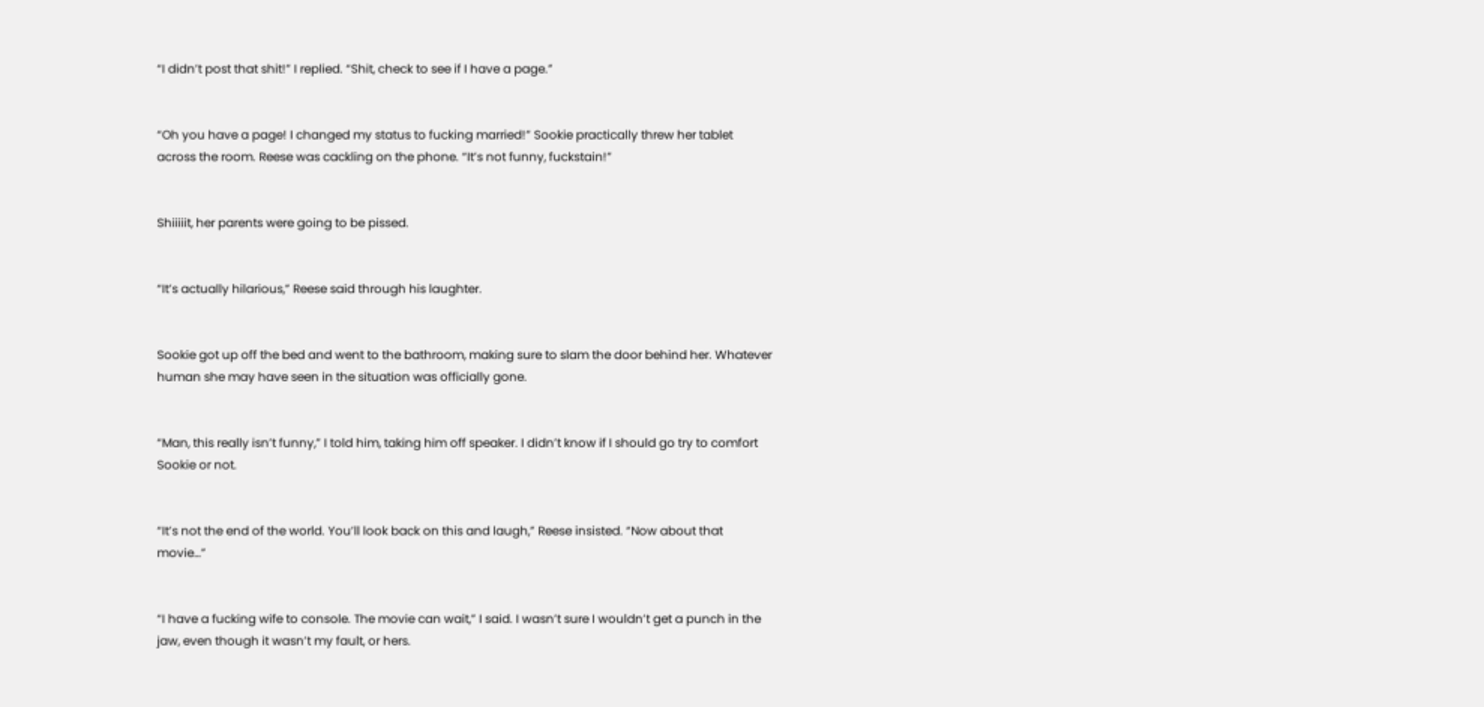“I didn’t post that shit!” I replied. “Shit, check to see if I have a page.”


“Oh you have a page! I changed my status to fucking married!” Sookie practically threw her tablet across the room. Reese was cackling on the phone. “It’s not funny, fuckstain!”


Shiiiiit, her parents were going to be pissed.


“It’s actually hilarious,” Reese said through his laughter.


Sookie got up off the bed and went to the bathroom, making sure to slam the door behind her. Whatever human she may have seen in the situation was officially gone.


“Man, this really isn’t funny,” I told him, taking him off speaker. I didn’t know if I should go try to comfort Sookie or not.


“It’s not the end of the world. You’ll look back on this and laugh,” Reese insisted. “Now about that movie…”


“I have a fucking wife to console. The movie can wait,” I said. I wasn’t sure I wouldn’t get a punch in the jaw, even though it wasn’t my fault, or hers.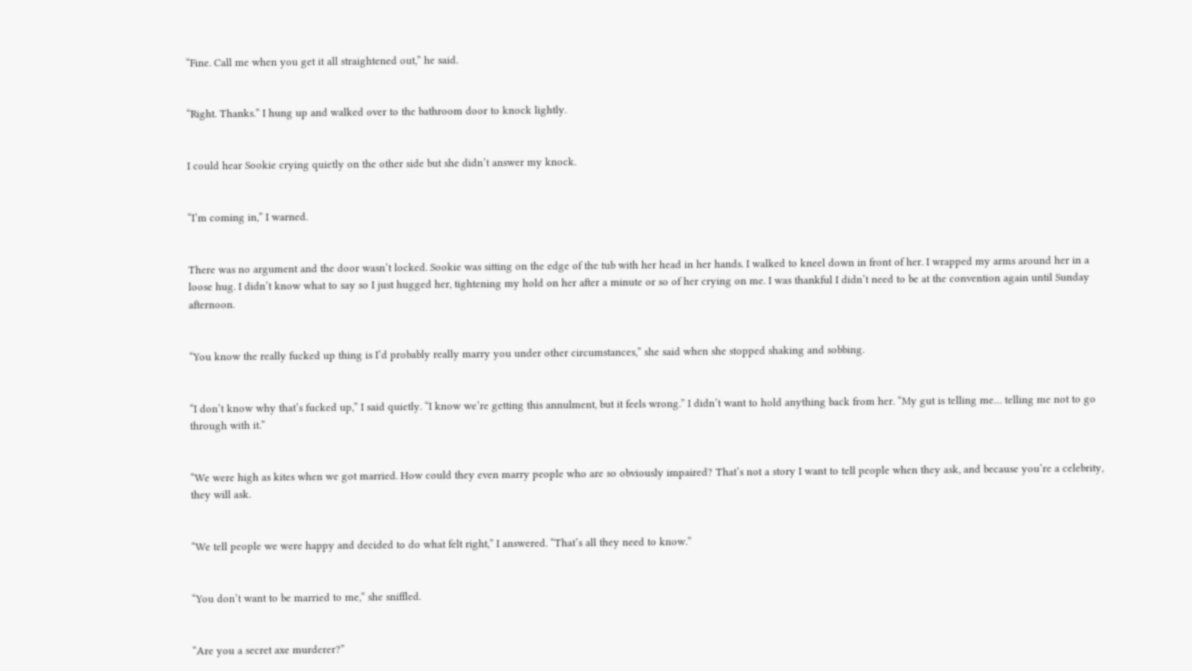“Fine. Call me when you get it all straightened out,” he said.


“Right. Thanks.” I hung up and walked over to the bathroom door to knock lightly.


I could hear Sookie crying quietly on the other side but she didn’t answer my knock.


“I’m coming in,” I warned.


There was no argument and the door wasn’t locked. Sookie was sitting on the edge of the tub with her head in her hands. I walked to kneel down in front of her. I wrapped my arms around her in a loose hug. I didn’t know what to say so I just hugged her, tightening my hold on her after a minute or so of her crying on me. I was thankful I didn’t need to be at the convention again until Sunday afternoon.


“You know the really fucked up thing is I’d probably really marry you under other circumstances,” she said when she stopped shaking and sobbing.


“I don’t know why that’s fucked up,” I said quietly. “I know we’re getting this annulment, but it feels wrong.” I didn’t want to hold anything back from her. “My gut is telling me… telling me not to go through with it.”


“We were high as kites when we got married. How could they even marry people who are so obviously impaired? That’s not a story I want to tell people when they ask, and because you’re a celebrity, they will ask.


“We tell people we were happy and decided to do what felt right,” I answered. “That’s all they need to know.”


“You don’t want to be married to me,” she sniffled.


“Are you a secret axe murderer?”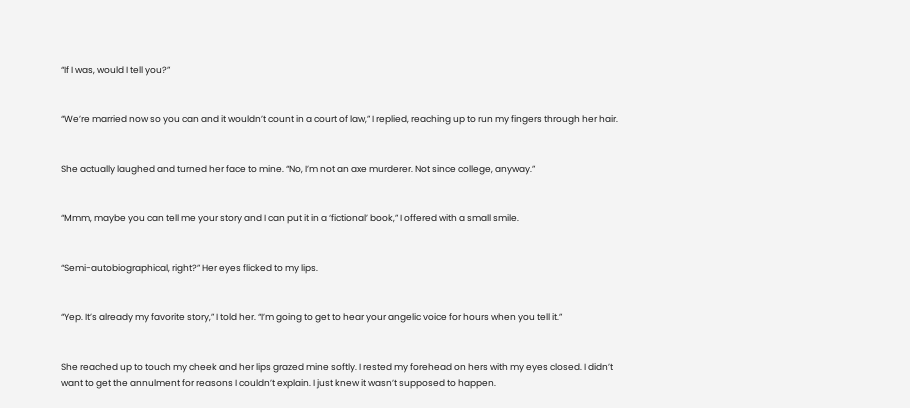“If I was, would I tell you?”


“We’re married now so you can and it wouldn’t count in a court of law,” I replied, reaching up to run my fingers through her hair.


She actually laughed and turned her face to mine. “No, I’m not an axe murderer. Not since college, anyway.”


“Mmm, maybe you can tell me your story and I can put it in a ‘fictional’ book,” I offered with a small smile.


“Semi-autobiographical, right?” Her eyes flicked to my lips.


“Yep. It’s already my favorite story,” I told her. “I’m going to get to hear your angelic voice for hours when you tell it.”


She reached up to touch my cheek and her lips grazed mine softly. I rested my forehead on hers with my eyes closed. I didn’t want to get the annulment for reasons I couldn’t explain. I just knew it wasn’t supposed to happen.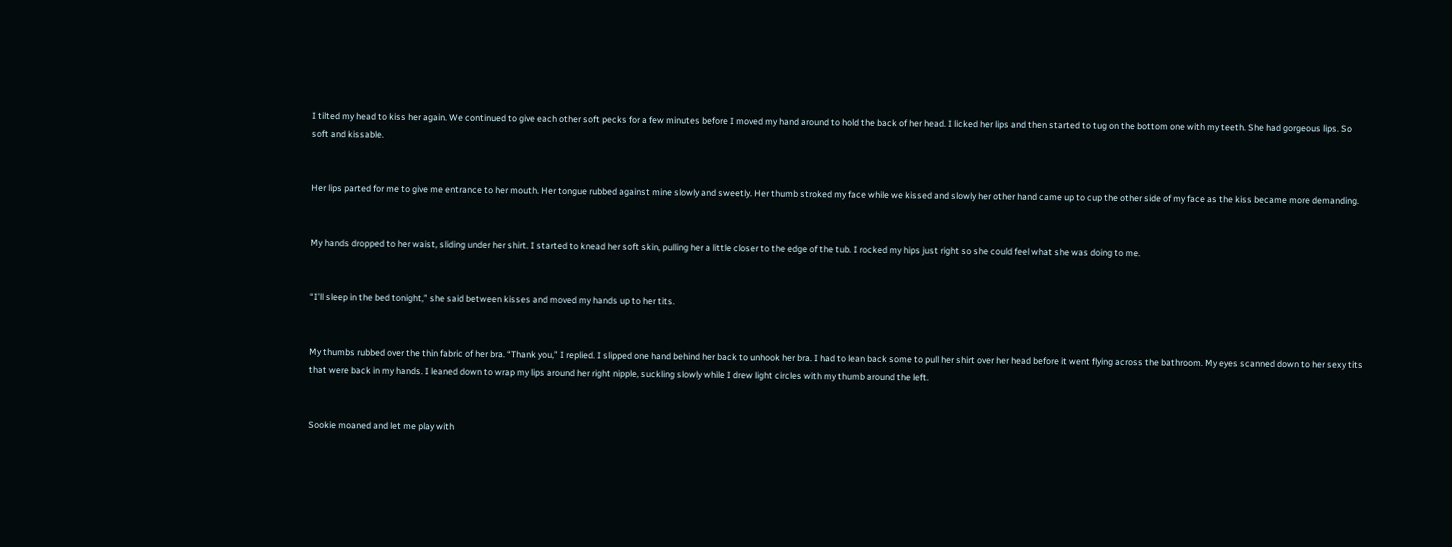I tilted my head to kiss her again. We continued to give each other soft pecks for a few minutes before I moved my hand around to hold the back of her head. I licked her lips and then started to tug on the bottom one with my teeth. She had gorgeous lips. So soft and kissable.


Her lips parted for me to give me entrance to her mouth. Her tongue rubbed against mine slowly and sweetly. Her thumb stroked my face while we kissed and slowly her other hand came up to cup the other side of my face as the kiss became more demanding.


My hands dropped to her waist, sliding under her shirt. I started to knead her soft skin, pulling her a little closer to the edge of the tub. I rocked my hips just right so she could feel what she was doing to me.


“I’ll sleep in the bed tonight,” she said between kisses and moved my hands up to her tits.


My thumbs rubbed over the thin fabric of her bra. “Thank you,” I replied. I slipped one hand behind her back to unhook her bra. I had to lean back some to pull her shirt over her head before it went flying across the bathroom. My eyes scanned down to her sexy tits that were back in my hands. I leaned down to wrap my lips around her right nipple, suckling slowly while I drew light circles with my thumb around the left.


Sookie moaned and let me play with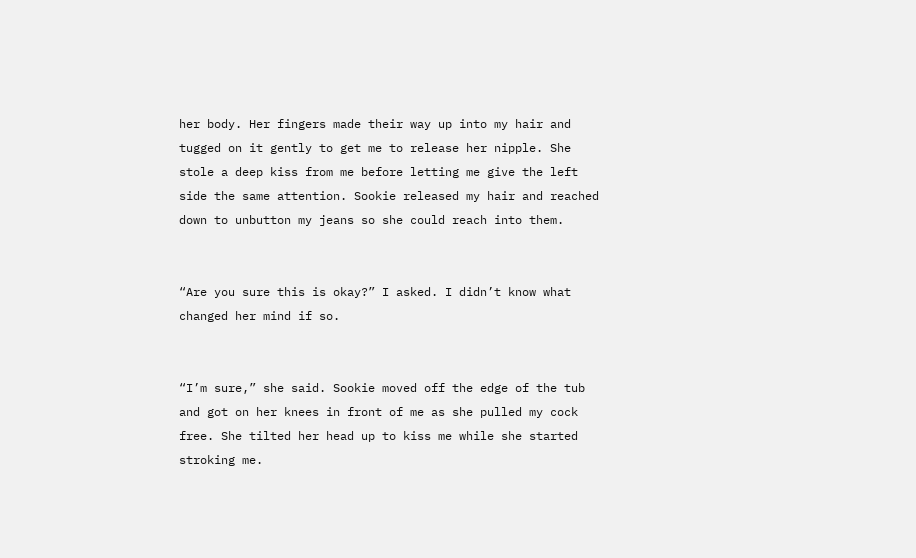her body. Her fingers made their way up into my hair and tugged on it gently to get me to release her nipple. She stole a deep kiss from me before letting me give the left side the same attention. Sookie released my hair and reached down to unbutton my jeans so she could reach into them.


“Are you sure this is okay?” I asked. I didn’t know what changed her mind if so.


“I’m sure,” she said. Sookie moved off the edge of the tub and got on her knees in front of me as she pulled my cock free. She tilted her head up to kiss me while she started stroking me.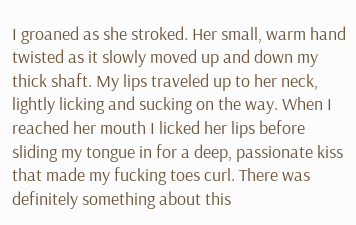I groaned as she stroked. Her small, warm hand twisted as it slowly moved up and down my thick shaft. My lips traveled up to her neck, lightly licking and sucking on the way. When I reached her mouth I licked her lips before sliding my tongue in for a deep, passionate kiss that made my fucking toes curl. There was definitely something about this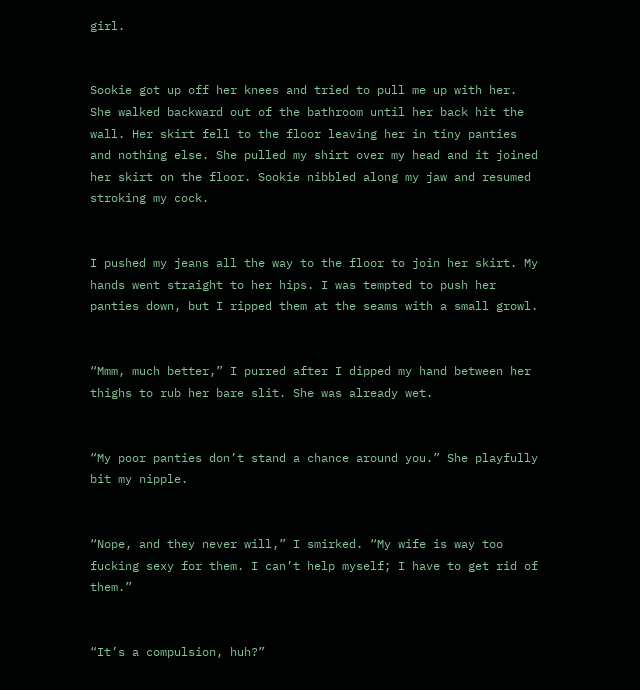girl.


Sookie got up off her knees and tried to pull me up with her. She walked backward out of the bathroom until her back hit the wall. Her skirt fell to the floor leaving her in tiny panties and nothing else. She pulled my shirt over my head and it joined her skirt on the floor. Sookie nibbled along my jaw and resumed stroking my cock.


I pushed my jeans all the way to the floor to join her skirt. My hands went straight to her hips. I was tempted to push her panties down, but I ripped them at the seams with a small growl.


“Mmm, much better,” I purred after I dipped my hand between her thighs to rub her bare slit. She was already wet.


“My poor panties don’t stand a chance around you.” She playfully bit my nipple.


“Nope, and they never will,” I smirked. “My wife is way too fucking sexy for them. I can’t help myself; I have to get rid of them.”


“It’s a compulsion, huh?”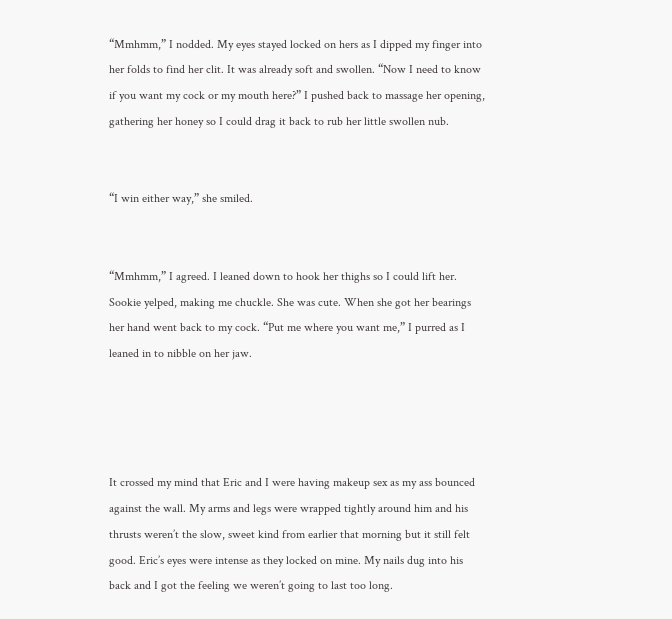“Mmhmm,” I nodded. My eyes stayed locked on hers as I dipped my finger into her folds to find her clit. It was already soft and swollen. “Now I need to know if you want my cock or my mouth here?” I pushed back to massage her opening, gathering her honey so I could drag it back to rub her little swollen nub.


“I win either way,” she smiled.


“Mmhmm,” I agreed. I leaned down to hook her thighs so I could lift her. Sookie yelped, making me chuckle. She was cute. When she got her bearings her hand went back to my cock. “Put me where you want me,” I purred as I leaned in to nibble on her jaw.




It crossed my mind that Eric and I were having makeup sex as my ass bounced against the wall. My arms and legs were wrapped tightly around him and his thrusts weren’t the slow, sweet kind from earlier that morning but it still felt good. Eric’s eyes were intense as they locked on mine. My nails dug into his back and I got the feeling we weren’t going to last too long.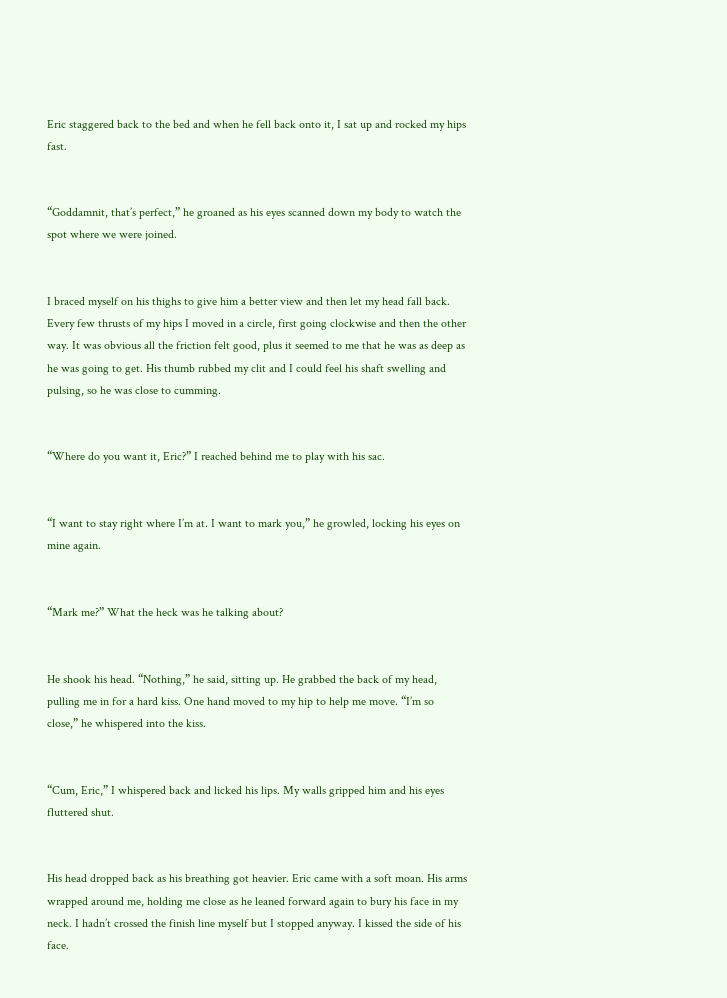Eric staggered back to the bed and when he fell back onto it, I sat up and rocked my hips fast.


“Goddamnit, that’s perfect,” he groaned as his eyes scanned down my body to watch the spot where we were joined.


I braced myself on his thighs to give him a better view and then let my head fall back. Every few thrusts of my hips I moved in a circle, first going clockwise and then the other way. It was obvious all the friction felt good, plus it seemed to me that he was as deep as he was going to get. His thumb rubbed my clit and I could feel his shaft swelling and pulsing, so he was close to cumming.


“Where do you want it, Eric?” I reached behind me to play with his sac.


“I want to stay right where I’m at. I want to mark you,” he growled, locking his eyes on mine again.


“Mark me?” What the heck was he talking about?


He shook his head. “Nothing,” he said, sitting up. He grabbed the back of my head, pulling me in for a hard kiss. One hand moved to my hip to help me move. “I’m so close,” he whispered into the kiss.


“Cum, Eric,” I whispered back and licked his lips. My walls gripped him and his eyes fluttered shut.


His head dropped back as his breathing got heavier. Eric came with a soft moan. His arms wrapped around me, holding me close as he leaned forward again to bury his face in my neck. I hadn’t crossed the finish line myself but I stopped anyway. I kissed the side of his face.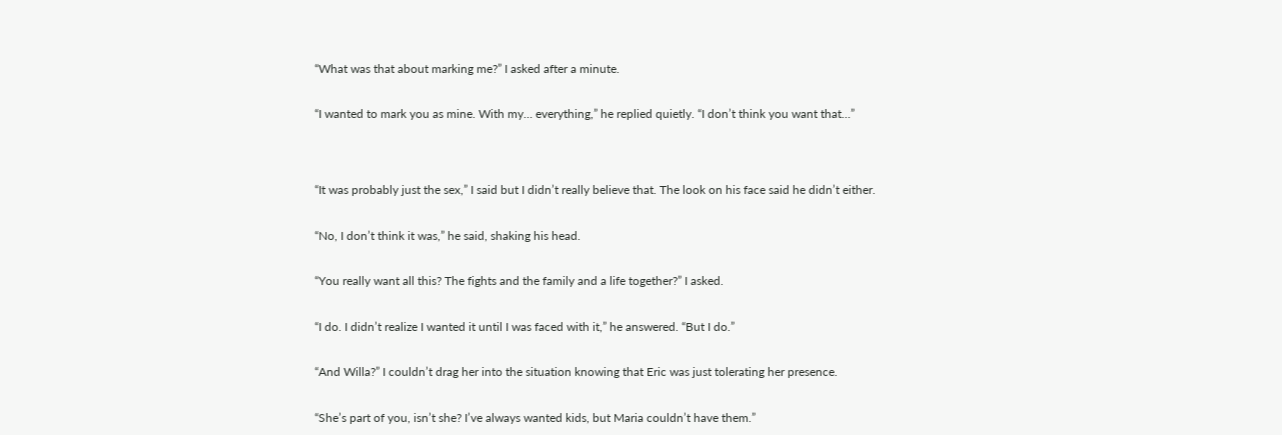“What was that about marking me?” I asked after a minute.


“I wanted to mark you as mine. With my… everything,” he replied quietly. “I don’t think you want that…”




“It was probably just the sex,” I said but I didn’t really believe that. The look on his face said he didn’t either.


“No, I don’t think it was,” he said, shaking his head.


“You really want all this? The fights and the family and a life together?” I asked.


“I do. I didn’t realize I wanted it until I was faced with it,” he answered. “But I do.”


“And Willa?” I couldn’t drag her into the situation knowing that Eric was just tolerating her presence.


“She’s part of you, isn’t she? I’ve always wanted kids, but Maria couldn’t have them.”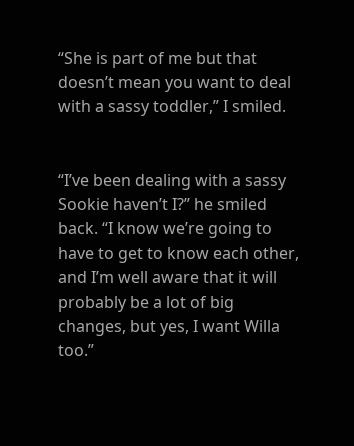“She is part of me but that doesn’t mean you want to deal with a sassy toddler,” I smiled.


“I’ve been dealing with a sassy Sookie haven’t I?” he smiled back. “I know we’re going to have to get to know each other, and I’m well aware that it will probably be a lot of big changes, but yes, I want Willa too.”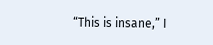“This is insane,” I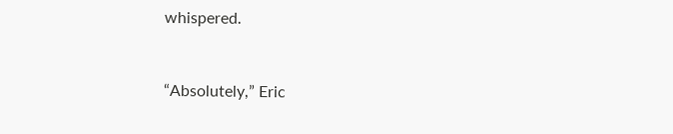whispered.


“Absolutely,” Eric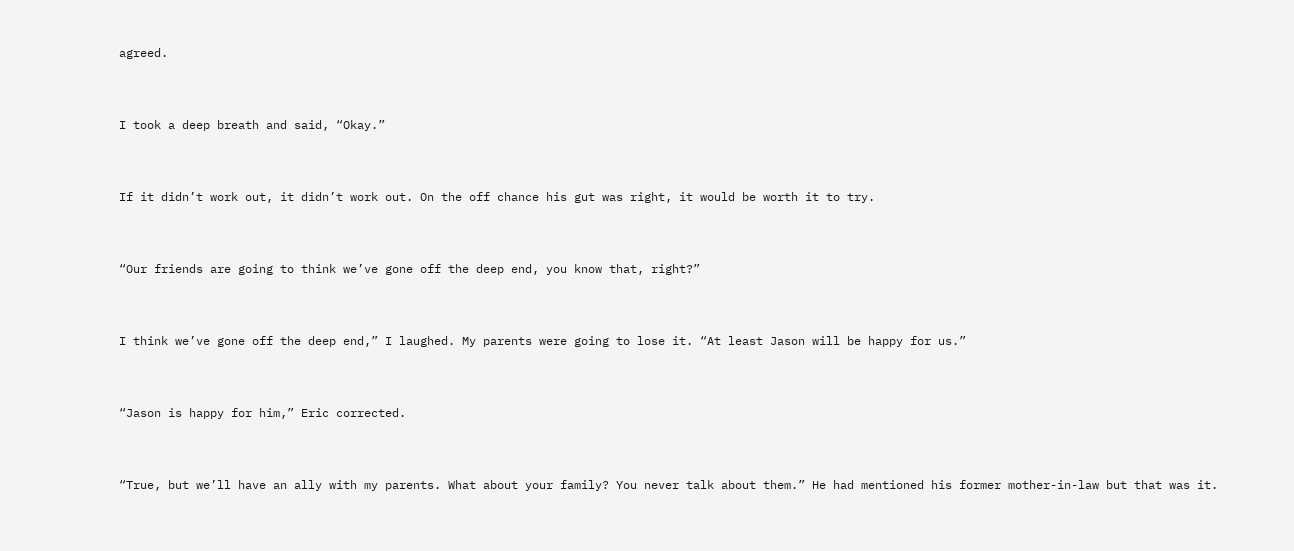agreed.


I took a deep breath and said, “Okay.”


If it didn’t work out, it didn’t work out. On the off chance his gut was right, it would be worth it to try.


“Our friends are going to think we’ve gone off the deep end, you know that, right?”


I think we’ve gone off the deep end,” I laughed. My parents were going to lose it. “At least Jason will be happy for us.”


“Jason is happy for him,” Eric corrected.


“True, but we’ll have an ally with my parents. What about your family? You never talk about them.” He had mentioned his former mother-in-law but that was it.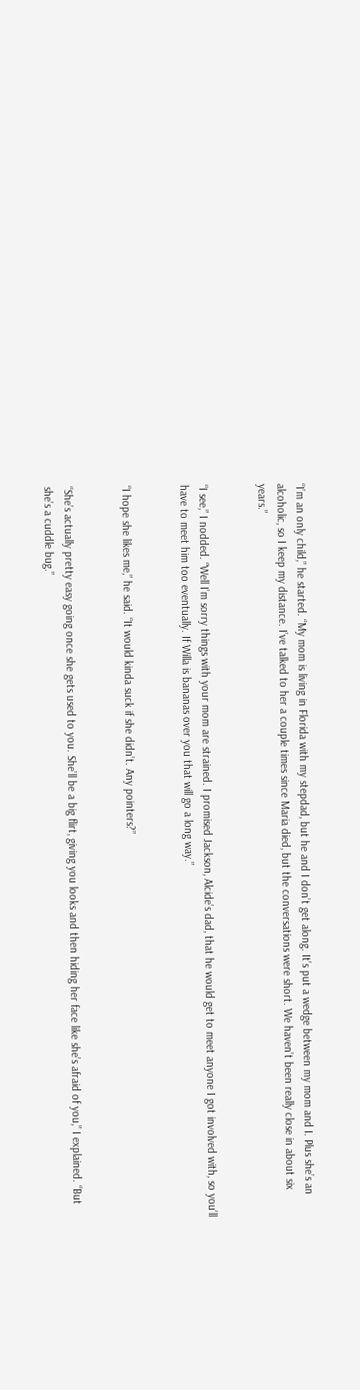“I’m an only child,” he started. “My mom is living in Florida with my stepdad, but he and I don’t get along. It’s put a wedge between my mom and I. Plus she’s an alcoholic, so I keep my distance. I’ve talked to her a couple times since Maria died, but the conversations were short. We haven’t been really close in about six years.”


“I see,” I nodded. “Well I’m sorry things with your mom are strained. I promised Jackson, Alcide’s dad, that he would get to meet anyone I got involved with, so you’ll have to meet him too eventually. If Willa is bananas over you that will go a long way.”


“I hope she likes me,” he said. “It would kinda suck if she didn’t. Any pointers?”


“She’s actually pretty easy going once she gets used to you. She’ll be a big flirt, giving you looks and then hiding her face like she’s afraid of you,” I explained. “But she’s a cuddle bug.”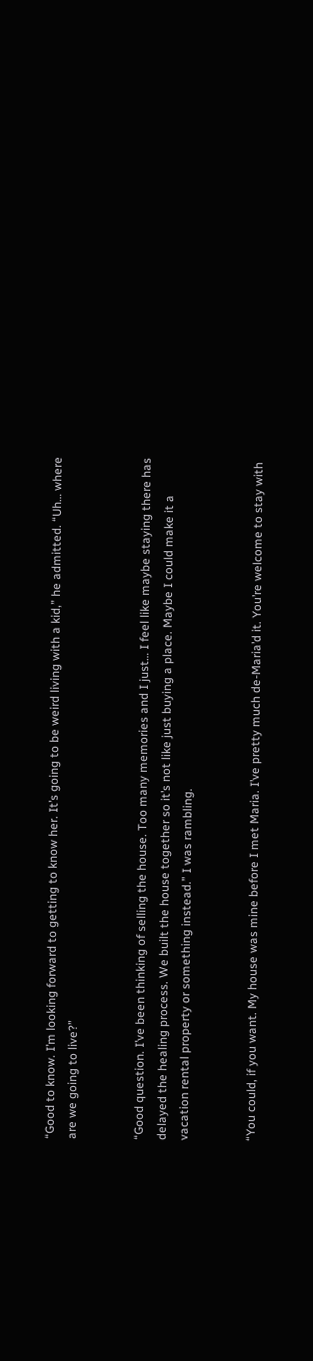“Good to know. I’m looking forward to getting to know her. It’s going to be weird living with a kid,” he admitted. “Uh… where are we going to live?”


“Good question. I’ve been thinking of selling the house. Too many memories and I just… I feel like maybe staying there has delayed the healing process. We built the house together so it’s not like just buying a place. Maybe I could make it a vacation rental property or something instead.” I was rambling.


“You could, if you want. My house was mine before I met Maria. I’ve pretty much de-Maria’d it. You’re welcome to stay with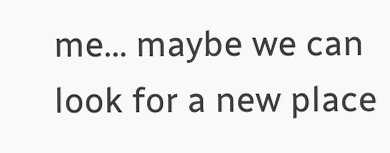me… maybe we can look for a new place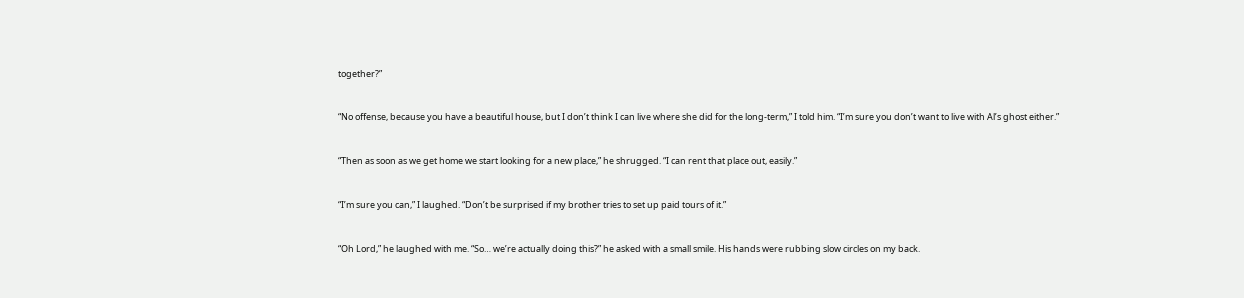together?”


“No offense, because you have a beautiful house, but I don’t think I can live where she did for the long-term,” I told him. “I’m sure you don’t want to live with Al’s ghost either.”


“Then as soon as we get home we start looking for a new place,” he shrugged. “I can rent that place out, easily.”


“I’m sure you can,” I laughed. “Don’t be surprised if my brother tries to set up paid tours of it.”


“Oh Lord,” he laughed with me. “So… we’re actually doing this?” he asked with a small smile. His hands were rubbing slow circles on my back.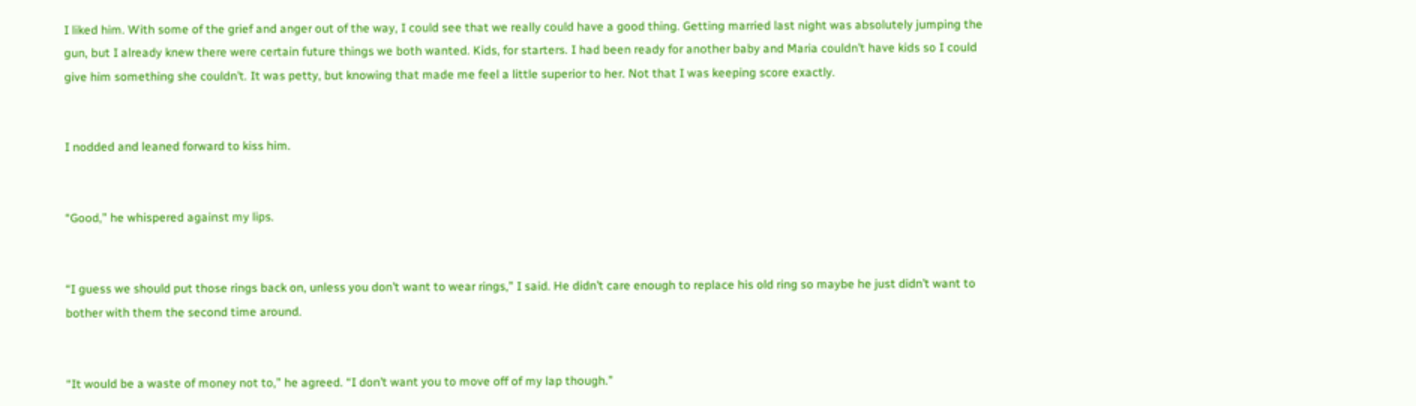I liked him. With some of the grief and anger out of the way, I could see that we really could have a good thing. Getting married last night was absolutely jumping the gun, but I already knew there were certain future things we both wanted. Kids, for starters. I had been ready for another baby and Maria couldn’t have kids so I could give him something she couldn’t. It was petty, but knowing that made me feel a little superior to her. Not that I was keeping score exactly.


I nodded and leaned forward to kiss him.


“Good,” he whispered against my lips.


“I guess we should put those rings back on, unless you don’t want to wear rings,” I said. He didn’t care enough to replace his old ring so maybe he just didn’t want to bother with them the second time around.


“It would be a waste of money not to,” he agreed. “I don’t want you to move off of my lap though.”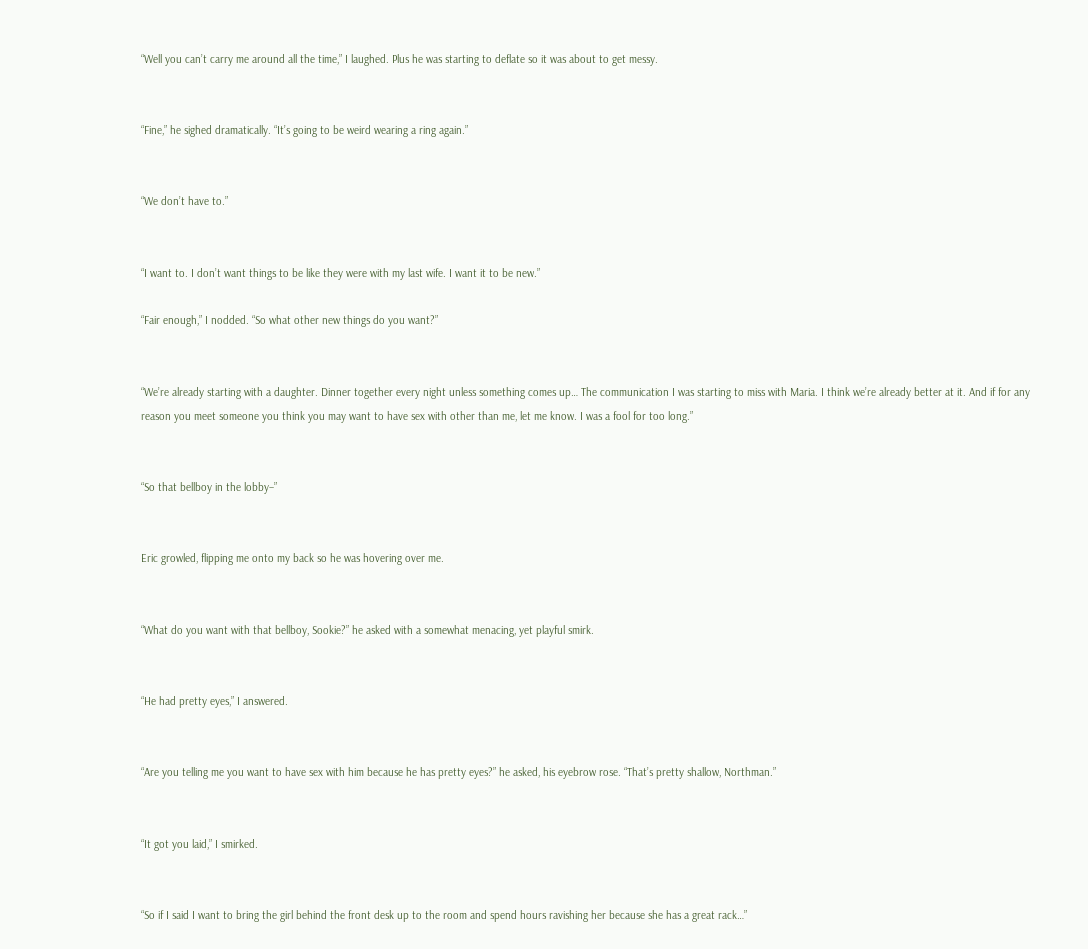“Well you can’t carry me around all the time,” I laughed. Plus he was starting to deflate so it was about to get messy.


“Fine,” he sighed dramatically. “It’s going to be weird wearing a ring again.”


“We don’t have to.”


“I want to. I don’t want things to be like they were with my last wife. I want it to be new.”

“Fair enough,” I nodded. “So what other new things do you want?”


“We’re already starting with a daughter. Dinner together every night unless something comes up… The communication I was starting to miss with Maria. I think we’re already better at it. And if for any reason you meet someone you think you may want to have sex with other than me, let me know. I was a fool for too long.”


“So that bellboy in the lobby–”


Eric growled, flipping me onto my back so he was hovering over me.


“What do you want with that bellboy, Sookie?” he asked with a somewhat menacing, yet playful smirk.


“He had pretty eyes,” I answered.


“Are you telling me you want to have sex with him because he has pretty eyes?” he asked, his eyebrow rose. “That’s pretty shallow, Northman.”


“It got you laid,” I smirked.


“So if I said I want to bring the girl behind the front desk up to the room and spend hours ravishing her because she has a great rack…”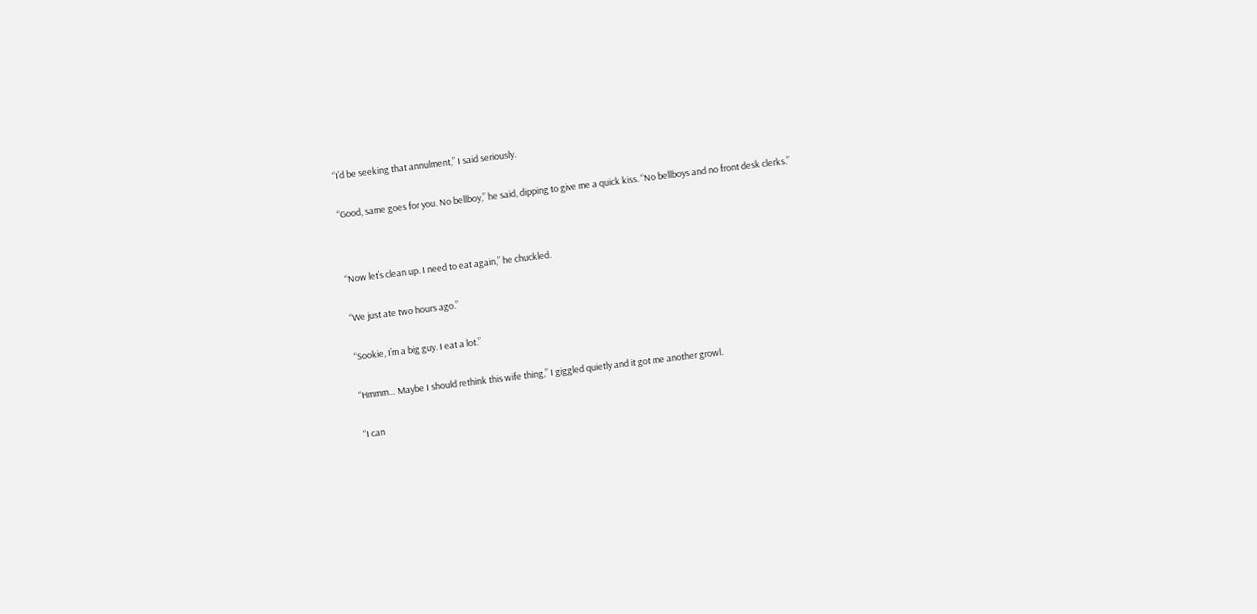“I’d be seeking that annulment,” I said seriously.


“Good, same goes for you. No bellboy,” he said, dipping to give me a quick kiss. “No bellboys and no front desk clerks.”




“Now let’s clean up. I need to eat again,” he chuckled.


“We just ate two hours ago.”


“Sookie, I’m a big guy. I eat a lot.”


“Hmmm… Maybe I should rethink this wife thing,” I giggled quietly and it got me another growl.


“I can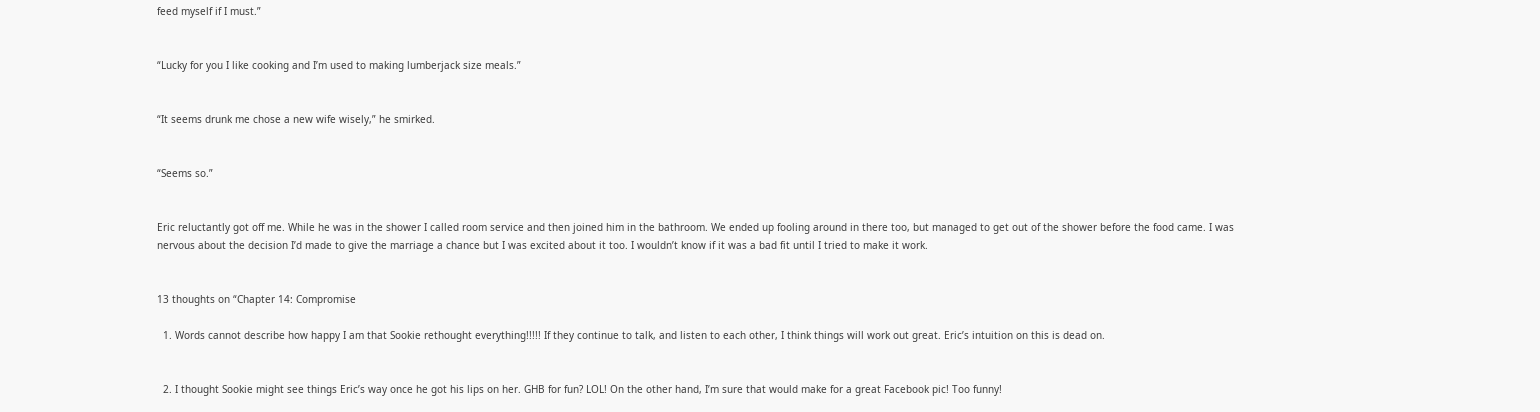feed myself if I must.”


“Lucky for you I like cooking and I’m used to making lumberjack size meals.”


“It seems drunk me chose a new wife wisely,” he smirked.


“Seems so.”


Eric reluctantly got off me. While he was in the shower I called room service and then joined him in the bathroom. We ended up fooling around in there too, but managed to get out of the shower before the food came. I was nervous about the decision I’d made to give the marriage a chance but I was excited about it too. I wouldn’t know if it was a bad fit until I tried to make it work.


13 thoughts on “Chapter 14: Compromise

  1. Words cannot describe how happy I am that Sookie rethought everything!!!!! If they continue to talk, and listen to each other, I think things will work out great. Eric’s intuition on this is dead on.


  2. I thought Sookie might see things Eric’s way once he got his lips on her. GHB for fun? LOL! On the other hand, I’m sure that would make for a great Facebook pic! Too funny!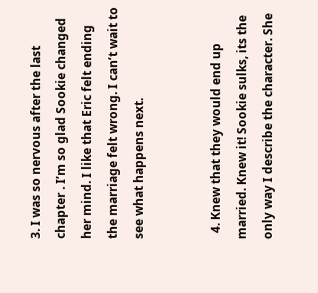3. I was so nervous after the last chapter . I’m so glad Sookie changed her mind. I like that Eric felt ending the marriage felt wrong. I can’t wait to see what happens next.


  4. Knew that they would end up married. Knew it! Sookie sulks, its the only way I describe the character. She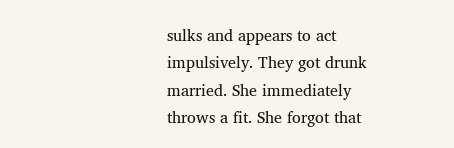sulks and appears to act impulsively. They got drunk married. She immediately throws a fit. She forgot that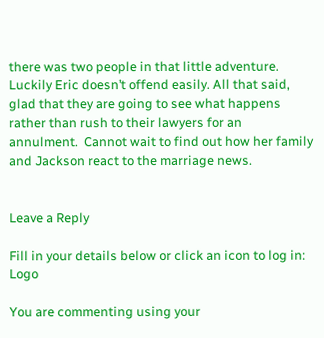there was two people in that little adventure. Luckily Eric doesn’t offend easily. All that said, glad that they are going to see what happens rather than rush to their lawyers for an annulment.  Cannot wait to find out how her family and Jackson react to the marriage news.


Leave a Reply

Fill in your details below or click an icon to log in: Logo

You are commenting using your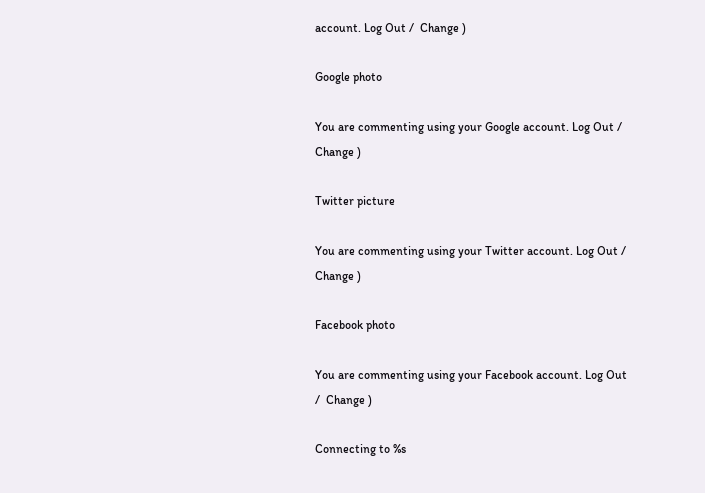account. Log Out /  Change )

Google photo

You are commenting using your Google account. Log Out /  Change )

Twitter picture

You are commenting using your Twitter account. Log Out /  Change )

Facebook photo

You are commenting using your Facebook account. Log Out /  Change )

Connecting to %s